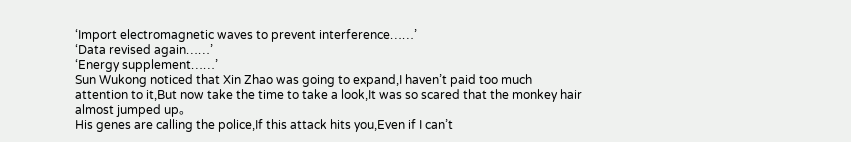‘Import electromagnetic waves to prevent interference……’
‘Data revised again……’
‘Energy supplement……’
Sun Wukong noticed that Xin Zhao was going to expand,I haven’t paid too much attention to it,But now take the time to take a look,It was so scared that the monkey hair almost jumped up。
His genes are calling the police,If this attack hits you,Even if I can’t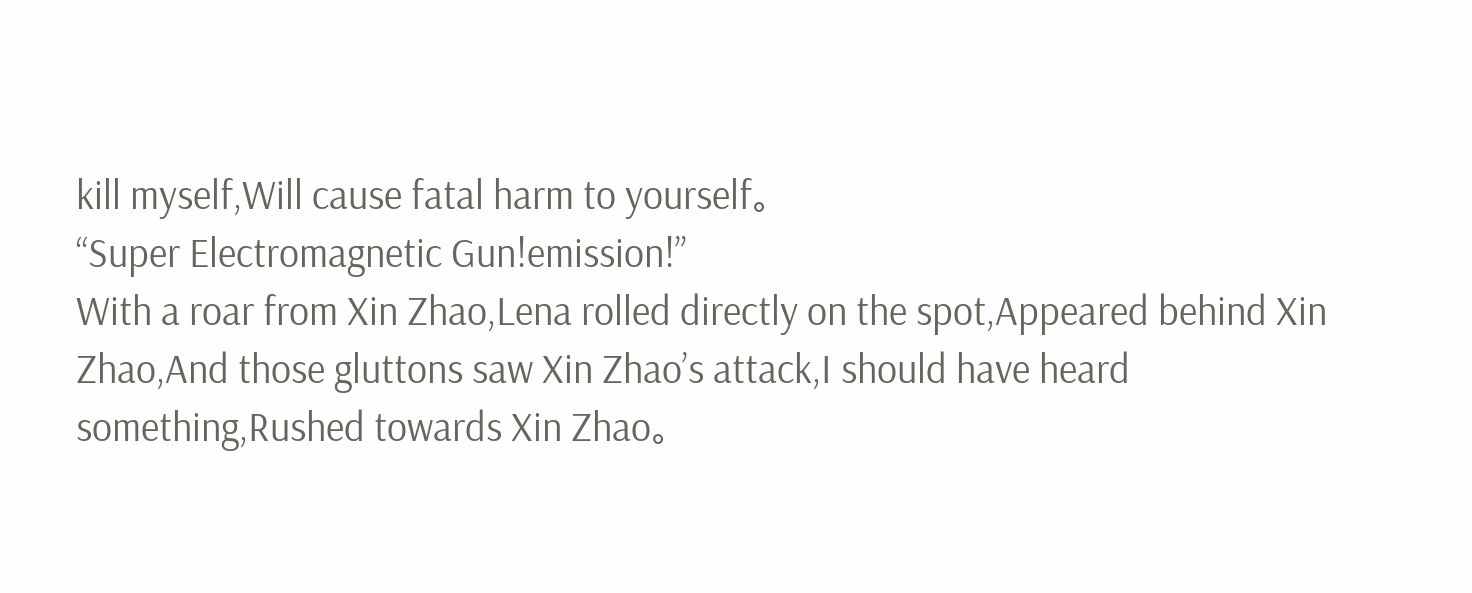kill myself,Will cause fatal harm to yourself。
“Super Electromagnetic Gun!emission!”
With a roar from Xin Zhao,Lena rolled directly on the spot,Appeared behind Xin Zhao,And those gluttons saw Xin Zhao’s attack,I should have heard something,Rushed towards Xin Zhao。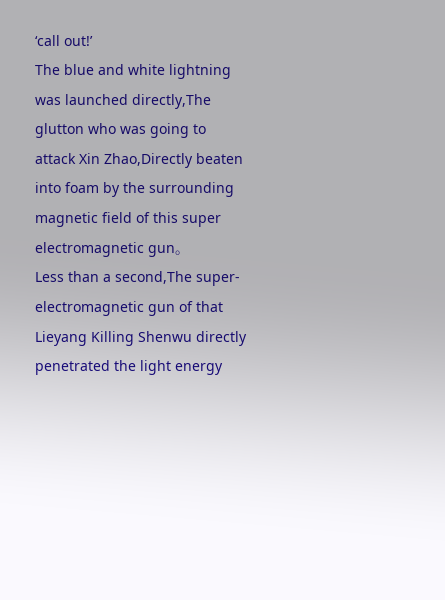‘call out!’
The blue and white lightning was launched directly,The glutton who was going to attack Xin Zhao,Directly beaten into foam by the surrounding magnetic field of this super electromagnetic gun。
Less than a second,The super-electromagnetic gun of that Lieyang Killing Shenwu directly penetrated the light energy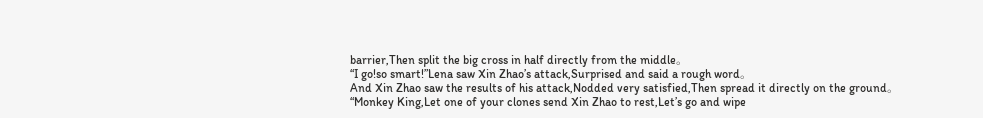barrier,Then split the big cross in half directly from the middle。
“I go!so smart!”Lena saw Xin Zhao’s attack,Surprised and said a rough word。
And Xin Zhao saw the results of his attack,Nodded very satisfied,Then spread it directly on the ground。
“Monkey King,Let one of your clones send Xin Zhao to rest,Let’s go and wipe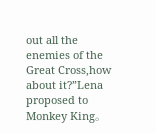out all the enemies of the Great Cross,how about it?”Lena proposed to Monkey King。